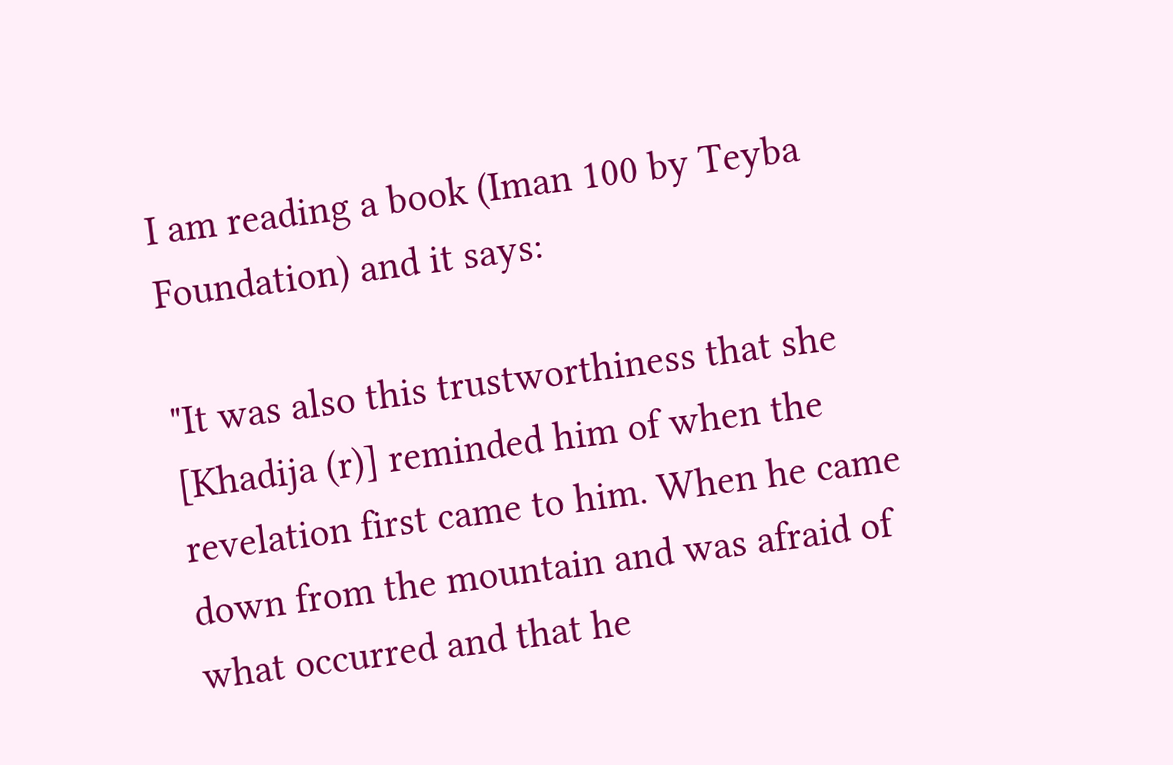I am reading a book (Iman 100 by Teyba Foundation) and it says:

"It was also this trustworthiness that she [Khadija (r)] reminded him of when the revelation first came to him. When he came down from the mountain and was afraid of what occurred and that he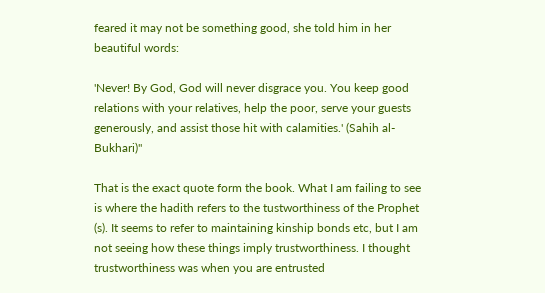feared it may not be something good, she told him in her beautiful words:

'Never! By God, God will never disgrace you. You keep good relations with your relatives, help the poor, serve your guests generously, and assist those hit with calamities.' (Sahih al-Bukhari)"

That is the exact quote form the book. What I am failing to see is where the hadith refers to the tustworthiness of the Prophet (s). It seems to refer to maintaining kinship bonds etc, but I am not seeing how these things imply trustworthiness. I thought trustworthiness was when you are entrusted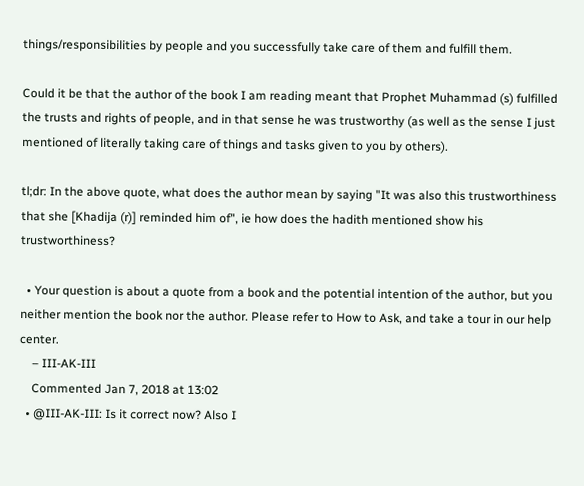things/responsibilities by people and you successfully take care of them and fulfill them.

Could it be that the author of the book I am reading meant that Prophet Muhammad (s) fulfilled the trusts and rights of people, and in that sense he was trustworthy (as well as the sense I just mentioned of literally taking care of things and tasks given to you by others).

tl;dr: In the above quote, what does the author mean by saying "It was also this trustworthiness that she [Khadija (r)] reminded him of", ie how does the hadith mentioned show his trustworthiness?

  • Your question is about a quote from a book and the potential intention of the author, but you neither mention the book nor the author. Please refer to How to Ask, and take a tour in our help center.
    – III-AK-III
    Commented Jan 7, 2018 at 13:02
  • @III-AK-III: Is it correct now? Also I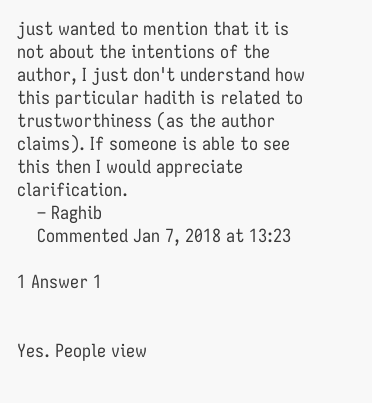just wanted to mention that it is not about the intentions of the author, I just don't understand how this particular hadith is related to trustworthiness (as the author claims). If someone is able to see this then I would appreciate clarification.
    – Raghib
    Commented Jan 7, 2018 at 13:23

1 Answer 1


Yes. People view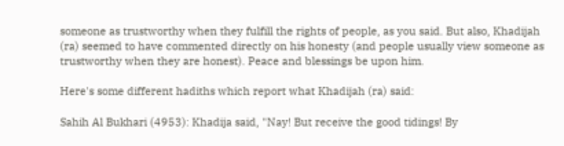someone as trustworthy when they fulfill the rights of people, as you said. But also, Khadijah (ra) seemed to have commented directly on his honesty (and people usually view someone as trustworthy when they are honest). Peace and blessings be upon him.

Here's some different hadiths which report what Khadijah (ra) said:

Sahih Al Bukhari (4953): Khadija said, "Nay! But receive the good tidings! By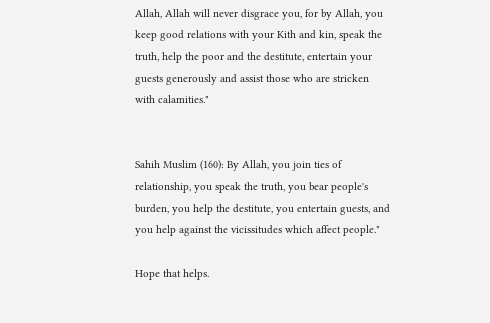Allah, Allah will never disgrace you, for by Allah, you keep good relations with your Kith and kin, speak the truth, help the poor and the destitute, entertain your guests generously and assist those who are stricken with calamities."


Sahih Muslim (160): By Allah, you join ties of relationship, you speak the truth, you bear people's burden, you help the destitute, you entertain guests, and you help against the vicissitudes which affect people."

Hope that helps.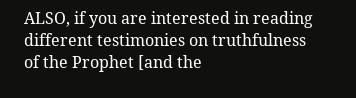ALSO, if you are interested in reading different testimonies on truthfulness of the Prophet [and the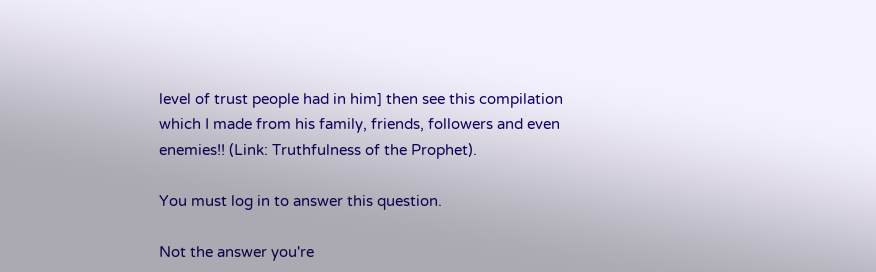level of trust people had in him] then see this compilation which I made from his family, friends, followers and even enemies!! (Link: Truthfulness of the Prophet).

You must log in to answer this question.

Not the answer you're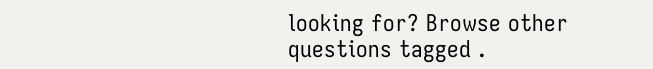looking for? Browse other questions tagged .